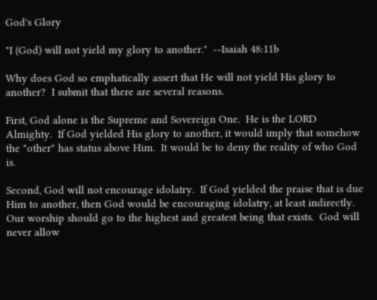God's Glory

"I (God) will not yield my glory to another."  --Isaiah 48:11b

Why does God so emphatically assert that He will not yield His glory to another?  I submit that there are several reasons.

First, God alone is the Supreme and Sovereign One.  He is the LORD Almighty.  If God yielded His glory to another, it would imply that somehow the "other" has status above Him.  It would be to deny the reality of who God is.

Second, God will not encourage idolatry.  If God yielded the praise that is due Him to another, then God would be encouraging idolatry, at least indirectly.  Our worship should go to the highest and greatest being that exists.  God will never allow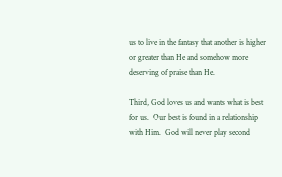us to live in the fantasy that another is higher or greater than He and somehow more deserving of praise than He.

Third, God loves us and wants what is best for us.  Our best is found in a relationship with Him.  God will never play second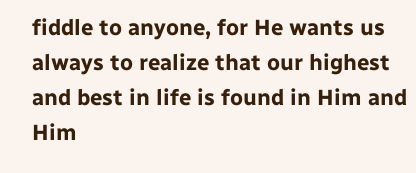fiddle to anyone, for He wants us always to realize that our highest and best in life is found in Him and Him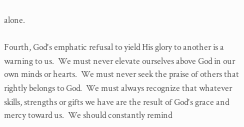alone.

Fourth, God's emphatic refusal to yield His glory to another is a warning to us.  We must never elevate ourselves above God in our own minds or hearts.  We must never seek the praise of others that rightly belongs to God.  We must always recognize that whatever skills, strengths or gifts we have are the result of God's grace and mercy toward us.  We should constantly remind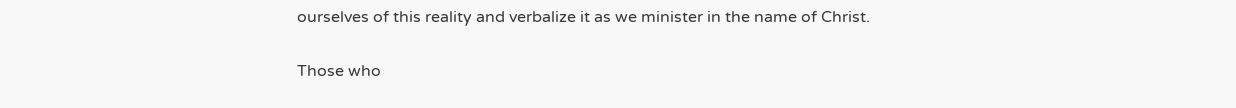ourselves of this reality and verbalize it as we minister in the name of Christ.

Those who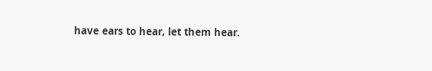have ears to hear, let them hear.